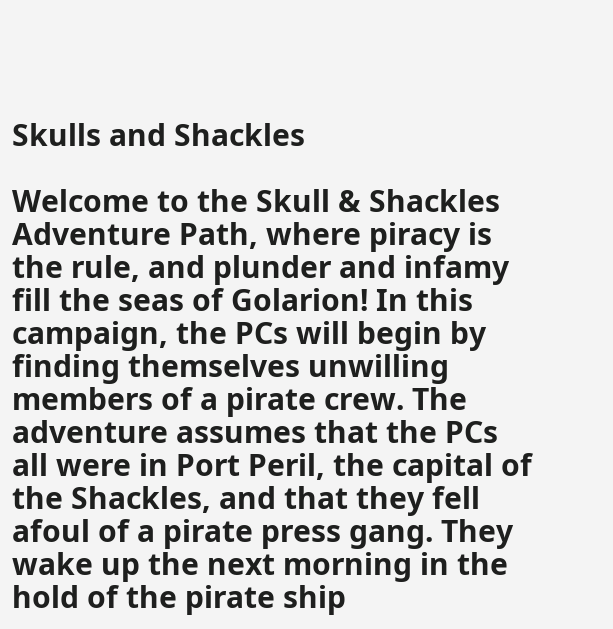Skulls and Shackles

Welcome to the Skull & Shackles Adventure Path, where piracy is the rule, and plunder and infamy fill the seas of Golarion! In this campaign, the PCs will begin by finding themselves unwilling members of a pirate crew. The adventure assumes that the PCs all were in Port Peril, the capital of the Shackles, and that they fell afoul of a pirate press gang. They wake up the next morning in the hold of the pirate ship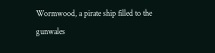Wormwood, a pirate ship filled to the gunwales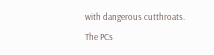with dangerous cutthroats. The PCs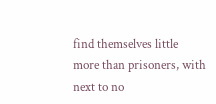find themselves little more than prisoners, with next to no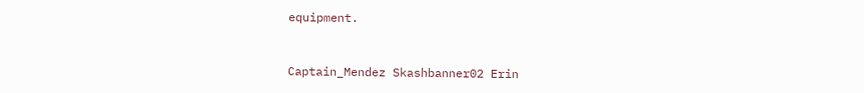equipment.


Captain_Mendez Skashbanner02 Erin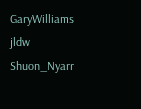GaryWilliams jldw Shuon_Nyarr